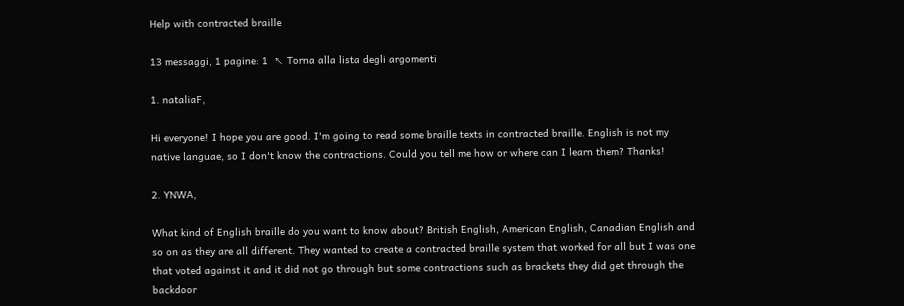Help with contracted braille

13 messaggi, 1 pagine: 1  ↖ Torna alla lista degli argomenti

1. nataliaF,

Hi everyone! I hope you are good. I'm going to read some braille texts in contracted braille. English is not my native languae, so I don't know the contractions. Could you tell me how or where can I learn them? Thanks!

2. YNWA,

What kind of English braille do you want to know about? British English, American English, Canadian English and so on as they are all different. They wanted to create a contracted braille system that worked for all but I was one that voted against it and it did not go through but some contractions such as brackets they did get through the backdoor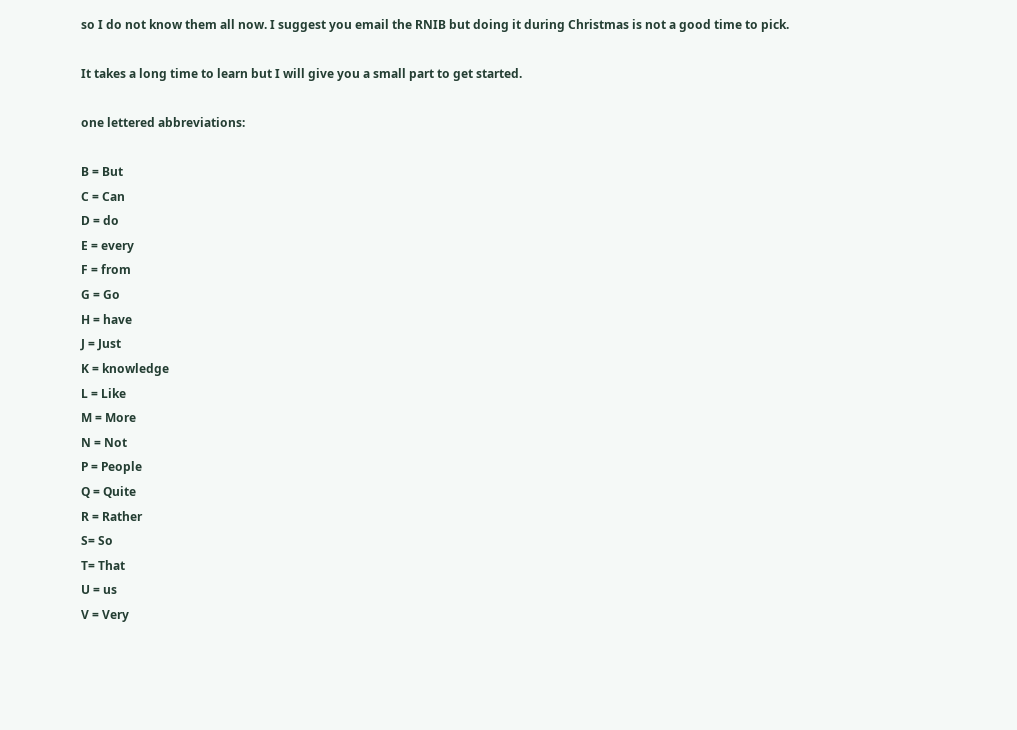so I do not know them all now. I suggest you email the RNIB but doing it during Christmas is not a good time to pick.

It takes a long time to learn but I will give you a small part to get started.

one lettered abbreviations:

B = But
C = Can
D = do
E = every
F = from
G = Go
H = have
J = Just
K = knowledge
L = Like
M = More
N = Not
P = People
Q = Quite
R = Rather
S= So
T= That
U = us
V = Very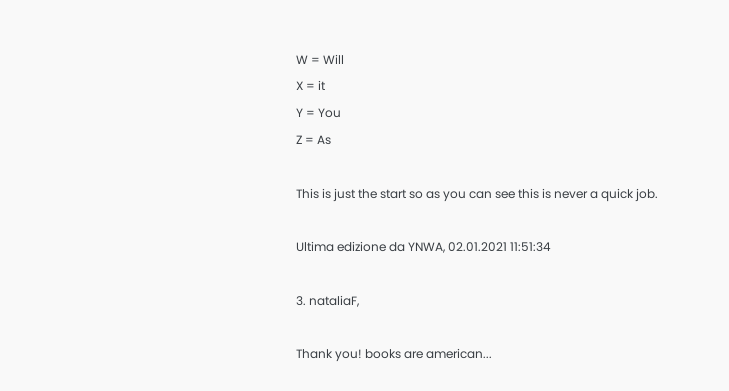W = Will
X = it
Y = You
Z = As

This is just the start so as you can see this is never a quick job.

Ultima edizione da YNWA, 02.01.2021 11:51:34

3. nataliaF,

Thank you! books are american...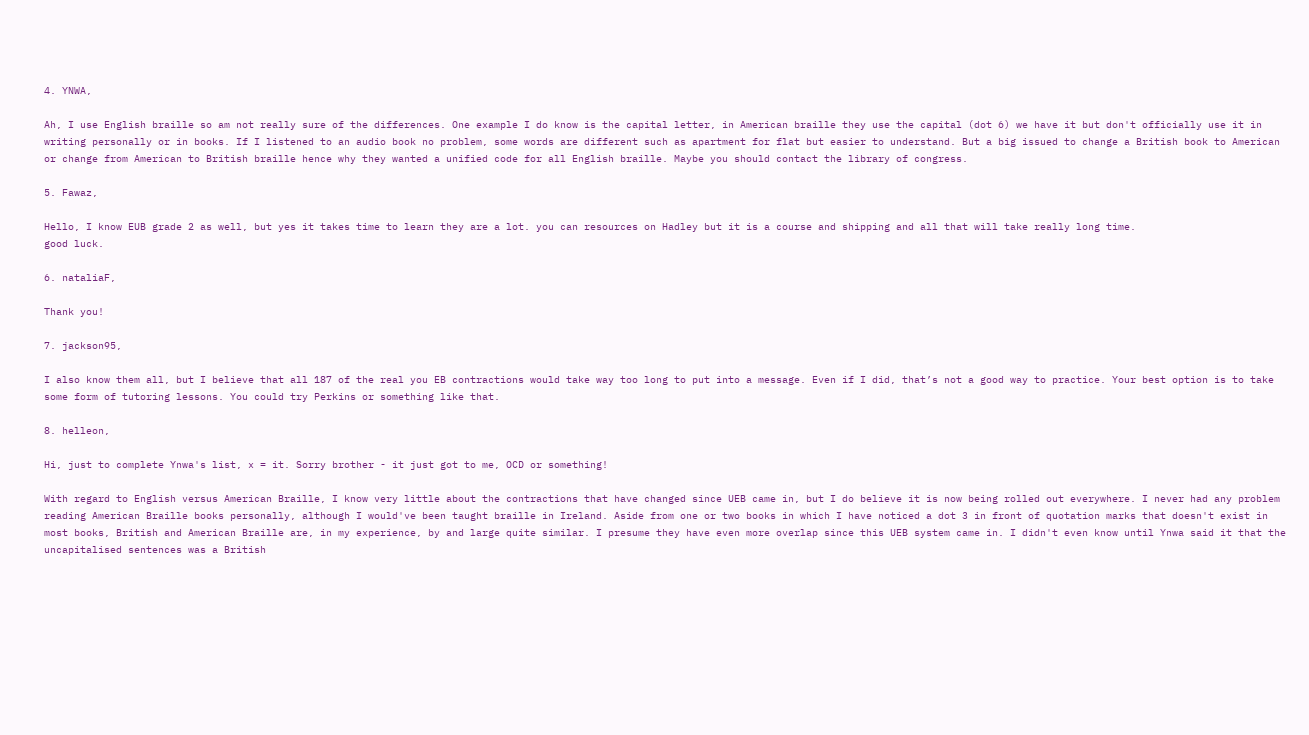4. YNWA,

Ah, I use English braille so am not really sure of the differences. One example I do know is the capital letter, in American braille they use the capital (dot 6) we have it but don't officially use it in writing personally or in books. If I listened to an audio book no problem, some words are different such as apartment for flat but easier to understand. But a big issued to change a British book to American or change from American to British braille hence why they wanted a unified code for all English braille. Maybe you should contact the library of congress.

5. Fawaz,

Hello, I know EUB grade 2 as well, but yes it takes time to learn they are a lot. you can resources on Hadley but it is a course and shipping and all that will take really long time.
good luck.

6. nataliaF,

Thank you!

7. jackson95,

I also know them all, but I believe that all 187 of the real you EB contractions would take way too long to put into a message. Even if I did, that’s not a good way to practice. Your best option is to take some form of tutoring lessons. You could try Perkins or something like that.

8. helleon,

Hi, just to complete Ynwa's list, x = it. Sorry brother - it just got to me, OCD or something!

With regard to English versus American Braille, I know very little about the contractions that have changed since UEB came in, but I do believe it is now being rolled out everywhere. I never had any problem reading American Braille books personally, although I would've been taught braille in Ireland. Aside from one or two books in which I have noticed a dot 3 in front of quotation marks that doesn't exist in most books, British and American Braille are, in my experience, by and large quite similar. I presume they have even more overlap since this UEB system came in. I didn't even know until Ynwa said it that the uncapitalised sentences was a British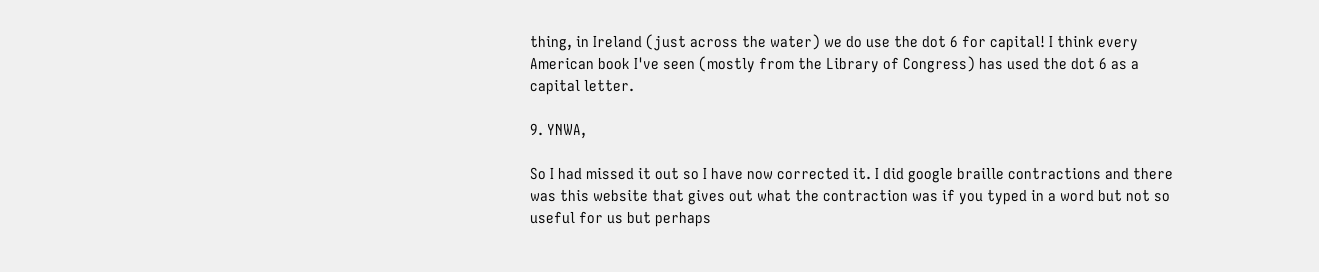thing, in Ireland (just across the water) we do use the dot 6 for capital! I think every American book I've seen (mostly from the Library of Congress) has used the dot 6 as a capital letter.

9. YNWA,

So I had missed it out so I have now corrected it. I did google braille contractions and there was this website that gives out what the contraction was if you typed in a word but not so useful for us but perhaps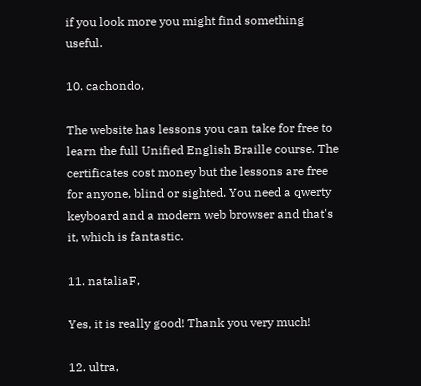if you look more you might find something useful.

10. cachondo,

The website has lessons you can take for free to learn the full Unified English Braille course. The certificates cost money but the lessons are free for anyone, blind or sighted. You need a qwerty keyboard and a modern web browser and that's it, which is fantastic.

11. nataliaF,

Yes, it is really good! Thank you very much!

12. ultra,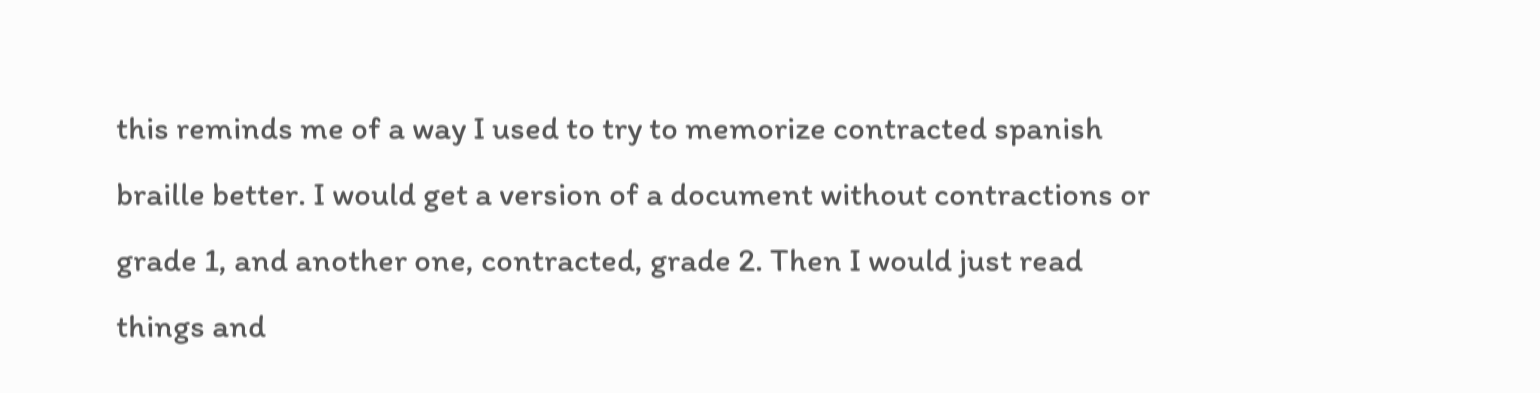this reminds me of a way I used to try to memorize contracted spanish braille better. I would get a version of a document without contractions or grade 1, and another one, contracted, grade 2. Then I would just read things and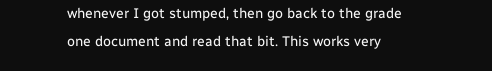whenever I got stumped, then go back to the grade one document and read that bit. This works very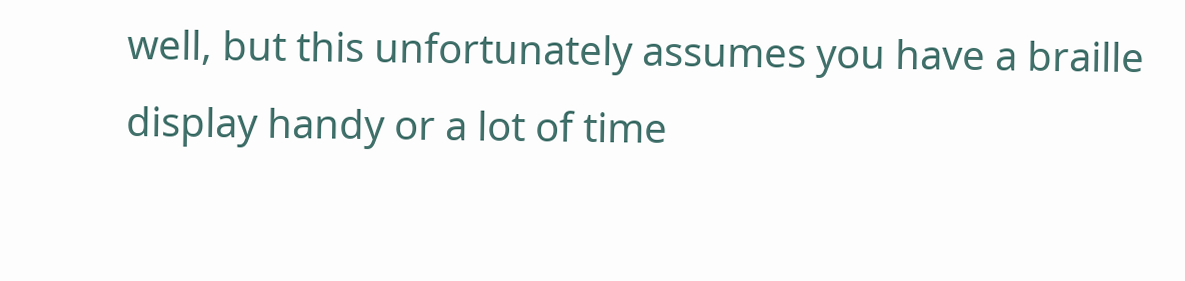well, but this unfortunately assumes you have a braille display handy or a lot of time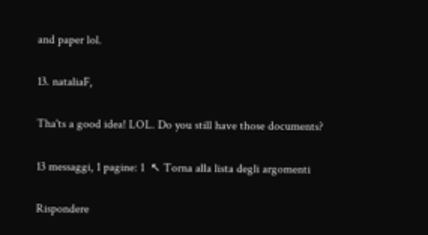and paper lol.

13. nataliaF,

Tha'ts a good idea! LOL. Do you still have those documents?

13 messaggi, 1 pagine: 1  ↖ Torna alla lista degli argomenti

Rispondere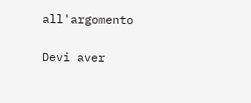all'argomento

Devi aver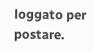loggato per postare.